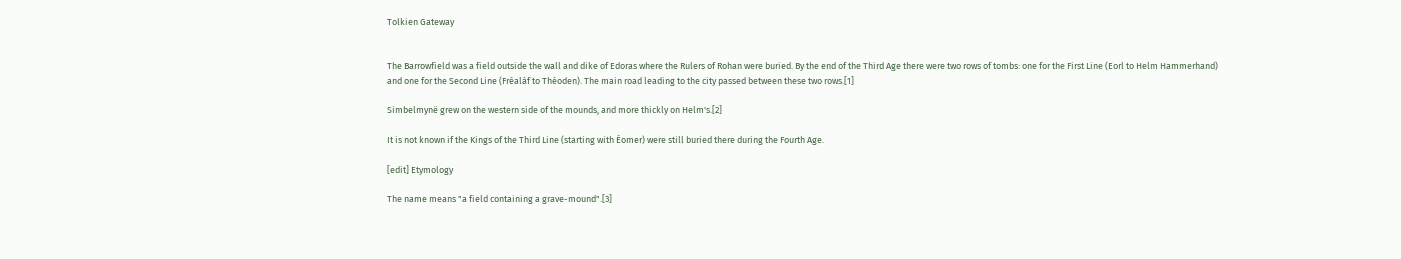Tolkien Gateway


The Barrowfield was a field outside the wall and dike of Edoras where the Rulers of Rohan were buried. By the end of the Third Age there were two rows of tombs: one for the First Line (Eorl to Helm Hammerhand) and one for the Second Line (Fréaláf to Théoden). The main road leading to the city passed between these two rows.[1]

Simbelmynë grew on the western side of the mounds, and more thickly on Helm's.[2]

It is not known if the Kings of the Third Line (starting with Éomer) were still buried there during the Fourth Age.

[edit] Etymology

The name means "a field containing a grave-mound".[3]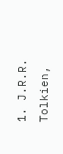1. J.R.R. Tolkien,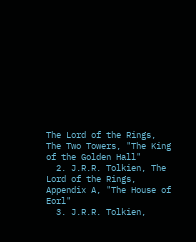The Lord of the Rings, The Two Towers, "The King of the Golden Hall"
  2. J.R.R. Tolkien, The Lord of the Rings, Appendix A, "The House of Eorl"
  3. J.R.R. Tolkien,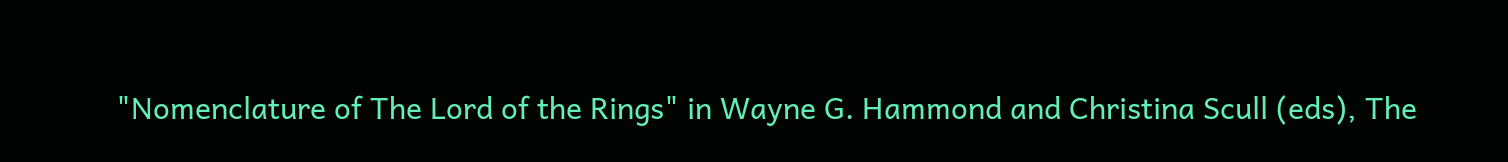"Nomenclature of The Lord of the Rings" in Wayne G. Hammond and Christina Scull (eds), The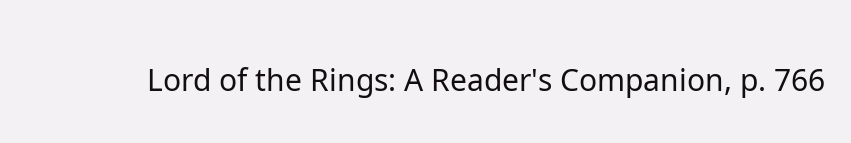Lord of the Rings: A Reader's Companion, p. 766